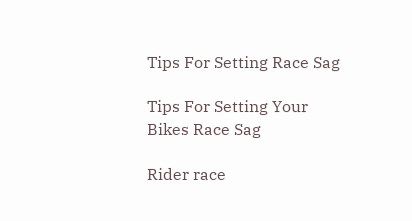Tips For Setting Race Sag

Tips For Setting Your Bikes Race Sag

Rider race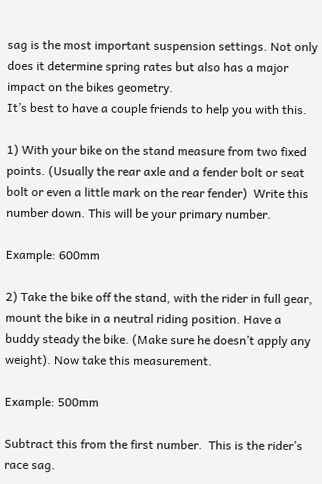sag is the most important suspension settings. Not only does it determine spring rates but also has a major impact on the bikes geometry.
It’s best to have a couple friends to help you with this.

1) With your bike on the stand measure from two fixed points. (Usually the rear axle and a fender bolt or seat bolt or even a little mark on the rear fender)  Write this number down. This will be your primary number.

Example: 600mm

2) Take the bike off the stand, with the rider in full gear, mount the bike in a neutral riding position. Have a buddy steady the bike. (Make sure he doesn’t apply any weight). Now take this measurement.

Example: 500mm

Subtract this from the first number.  This is the rider’s race sag.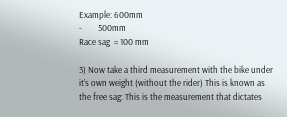Example: 600mm
-        500mm
Race sag  = 100 mm

3) Now take a third measurement with the bike under it’s own weight (without the rider) This is known as the free sag: This is the measurement that dictates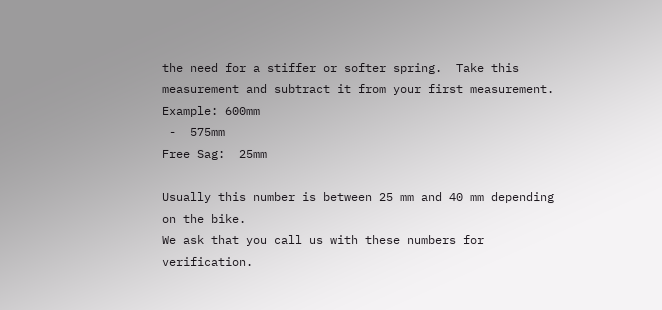the need for a stiffer or softer spring.  Take this measurement and subtract it from your first measurement.
Example: 600mm
 -  575mm
Free Sag:  25mm

Usually this number is between 25 mm and 40 mm depending on the bike.
We ask that you call us with these numbers for verification.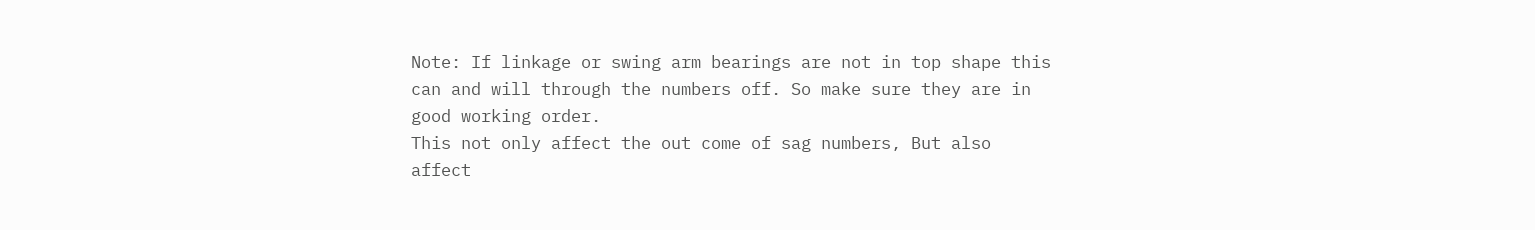Note: If linkage or swing arm bearings are not in top shape this can and will through the numbers off. So make sure they are in good working order.
This not only affect the out come of sag numbers, But also affect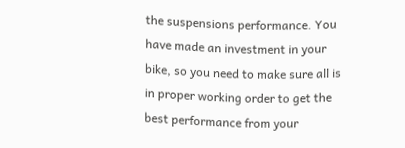the suspensions performance. You have made an investment in your bike, so you need to make sure all is in proper working order to get the best performance from your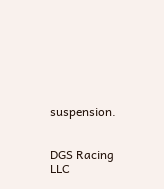suspension.


DGS Racing LLC